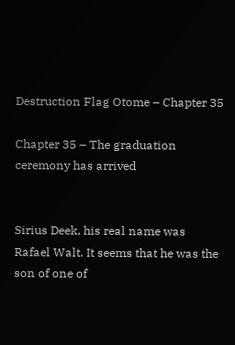Destruction Flag Otome – Chapter 35

Chapter 35 – The graduation ceremony has arrived


Sirius Deek, his real name was Rafael Walt. It seems that he was the son of one of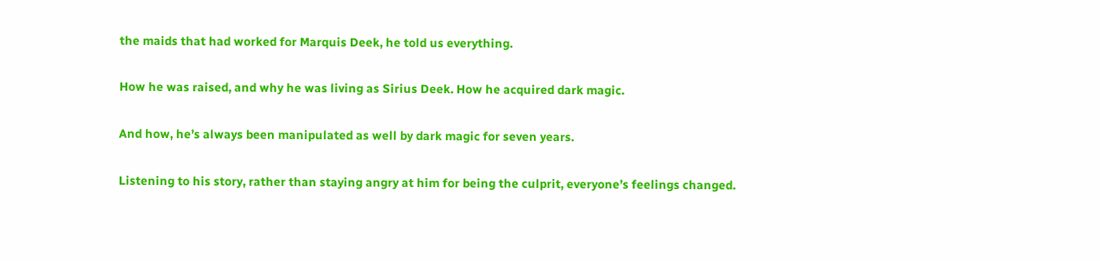the maids that had worked for Marquis Deek, he told us everything.

How he was raised, and why he was living as Sirius Deek. How he acquired dark magic.

And how, he’s always been manipulated as well by dark magic for seven years.

Listening to his story, rather than staying angry at him for being the culprit, everyone’s feelings changed.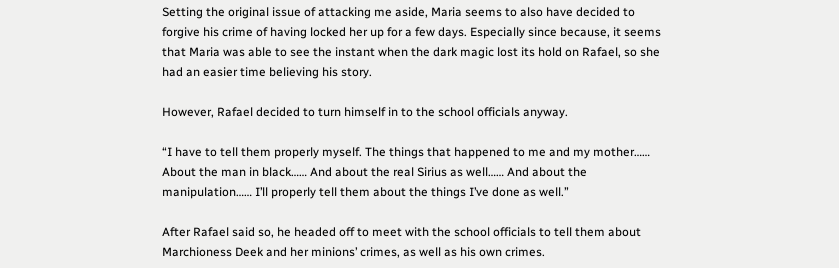Setting the original issue of attacking me aside, Maria seems to also have decided to forgive his crime of having locked her up for a few days. Especially since because, it seems that Maria was able to see the instant when the dark magic lost its hold on Rafael, so she had an easier time believing his story.

However, Rafael decided to turn himself in to the school officials anyway.

“I have to tell them properly myself. The things that happened to me and my mother…… About the man in black…… And about the real Sirius as well…… And about the manipulation…… I’ll properly tell them about the things I’ve done as well.”

After Rafael said so, he headed off to meet with the school officials to tell them about Marchioness Deek and her minions’ crimes, as well as his own crimes.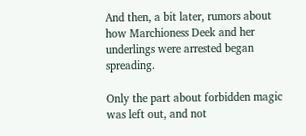And then, a bit later, rumors about how Marchioness Deek and her underlings were arrested began spreading.

Only the part about forbidden magic was left out, and not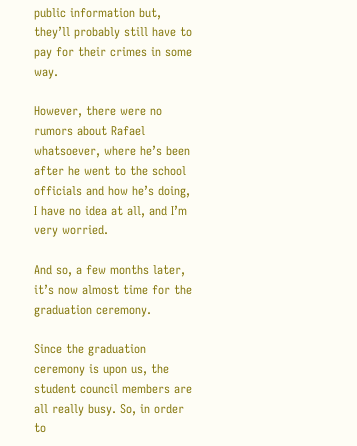public information but, they’ll probably still have to pay for their crimes in some way.

However, there were no rumors about Rafael whatsoever, where he’s been after he went to the school officials and how he’s doing, I have no idea at all, and I’m very worried.

And so, a few months later, it’s now almost time for the graduation ceremony.

Since the graduation ceremony is upon us, the student council members are all really busy. So, in order to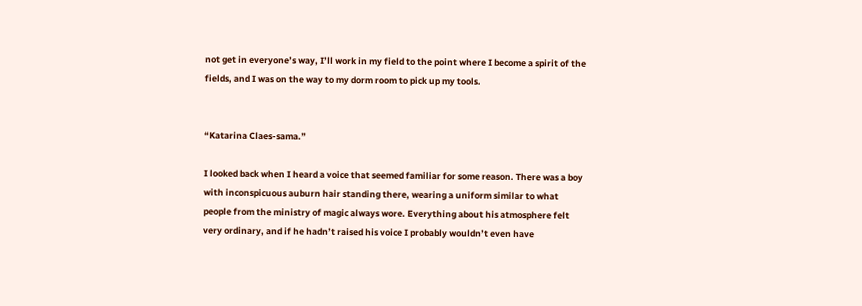not get in everyone’s way, I’ll work in my field to the point where I become a spirit of the fields, and I was on the way to my dorm room to pick up my tools.


“Katarina Claes-sama.”

I looked back when I heard a voice that seemed familiar for some reason. There was a boy with inconspicuous auburn hair standing there, wearing a uniform similar to what people from the ministry of magic always wore. Everything about his atmosphere felt very ordinary, and if he hadn’t raised his voice I probably wouldn’t even have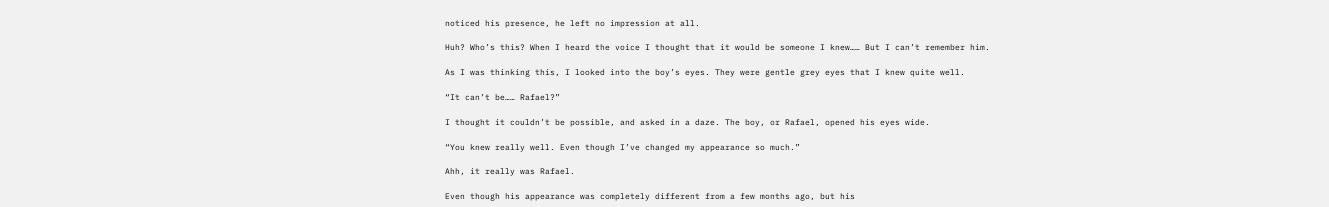noticed his presence, he left no impression at all.

Huh? Who’s this? When I heard the voice I thought that it would be someone I knew…… But I can’t remember him.

As I was thinking this, I looked into the boy’s eyes. They were gentle grey eyes that I knew quite well.

“It can’t be…… Rafael?”

I thought it couldn’t be possible, and asked in a daze. The boy, or Rafael, opened his eyes wide.

“You knew really well. Even though I’ve changed my appearance so much.”

Ahh, it really was Rafael.

Even though his appearance was completely different from a few months ago, but his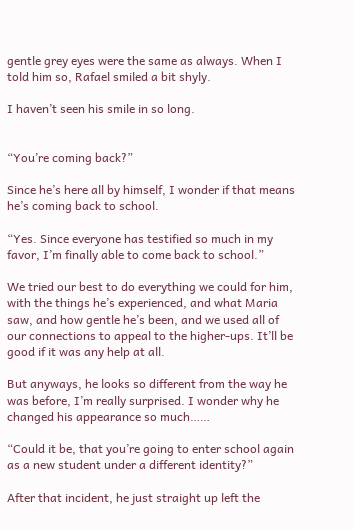gentle grey eyes were the same as always. When I told him so, Rafael smiled a bit shyly.

I haven’t seen his smile in so long.


“You’re coming back?”

Since he’s here all by himself, I wonder if that means he’s coming back to school.

“Yes. Since everyone has testified so much in my favor, I’m finally able to come back to school.”

We tried our best to do everything we could for him, with the things he’s experienced, and what Maria saw, and how gentle he’s been, and we used all of our connections to appeal to the higher-ups. It’ll be good if it was any help at all.

But anyways, he looks so different from the way he was before, I’m really surprised. I wonder why he changed his appearance so much……

“Could it be, that you’re going to enter school again as a new student under a different identity?”

After that incident, he just straight up left the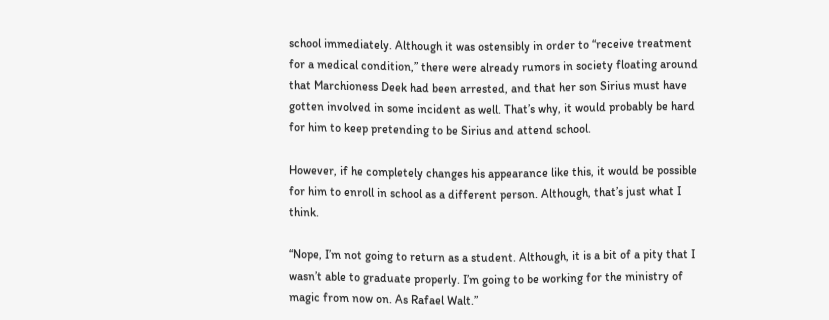school immediately. Although it was ostensibly in order to “receive treatment for a medical condition,” there were already rumors in society floating around that Marchioness Deek had been arrested, and that her son Sirius must have gotten involved in some incident as well. That’s why, it would probably be hard for him to keep pretending to be Sirius and attend school.

However, if he completely changes his appearance like this, it would be possible for him to enroll in school as a different person. Although, that’s just what I think.

“Nope, I’m not going to return as a student. Although, it is a bit of a pity that I wasn’t able to graduate properly. I’m going to be working for the ministry of magic from now on. As Rafael Walt.”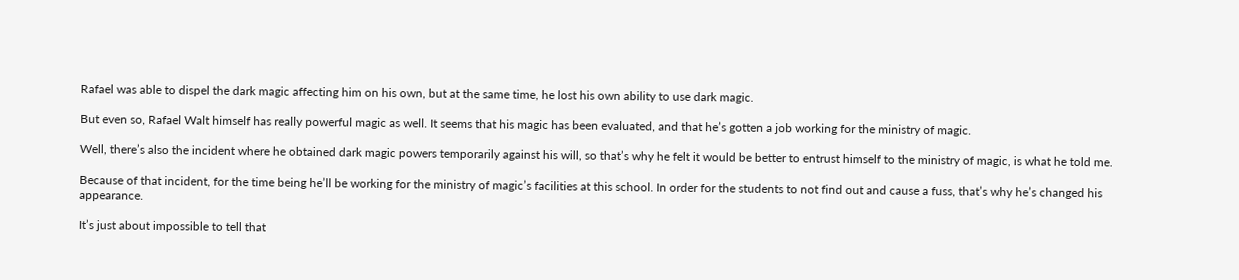Rafael was able to dispel the dark magic affecting him on his own, but at the same time, he lost his own ability to use dark magic.

But even so, Rafael Walt himself has really powerful magic as well. It seems that his magic has been evaluated, and that he’s gotten a job working for the ministry of magic.

Well, there’s also the incident where he obtained dark magic powers temporarily against his will, so that’s why he felt it would be better to entrust himself to the ministry of magic, is what he told me.

Because of that incident, for the time being he’ll be working for the ministry of magic’s facilities at this school. In order for the students to not find out and cause a fuss, that’s why he’s changed his appearance.

It’s just about impossible to tell that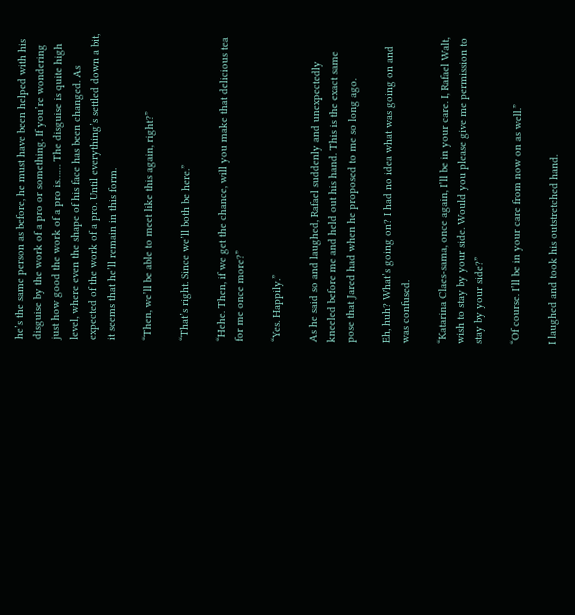he’s the same person as before, he must have been helped with his disguise by the work of a pro or something. If you’re wondering just how good the work of a pro is…… The disguise is quite high level, where even the shape of his face has been changed. As expected of the work of a pro. Until everything’s settled down a bit, it seems that he’ll remain in this form.

“Then, we’ll be able to meet like this again, right?”

“That’s right. Since we’ll both be here.”

“Hehe. Then, if we get the chance, will you make that delicious tea for me once more?”

“Yes. Happily.”

As he said so and laughed, Rafael suddenly and unexpectedly kneeled before me and held out his hand. This is the exact same pose that Jared had when he proposed to me so long ago.

Eh, huh? What’s going on? I had no idea what was going on and was confused.

“Katarina Claes-sama, once again, I’ll be in your care. I, Rafael Walt, wish to stay by your side. Would you please give me permission to stay by your side?”

“Of course. I’ll be in your care from now on as well.”

I laughed and took his outstretched hand.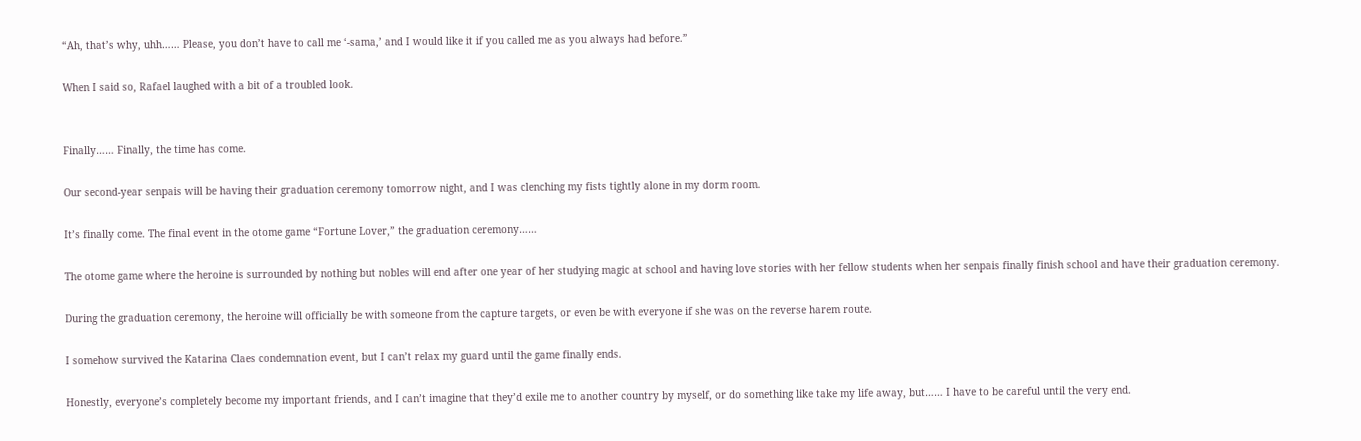“Ah, that’s why, uhh…… Please, you don’t have to call me ‘-sama,’ and I would like it if you called me as you always had before.”

When I said so, Rafael laughed with a bit of a troubled look.


Finally…… Finally, the time has come.

Our second-year senpais will be having their graduation ceremony tomorrow night, and I was clenching my fists tightly alone in my dorm room.

It’s finally come. The final event in the otome game “Fortune Lover,” the graduation ceremony……

The otome game where the heroine is surrounded by nothing but nobles will end after one year of her studying magic at school and having love stories with her fellow students when her senpais finally finish school and have their graduation ceremony.

During the graduation ceremony, the heroine will officially be with someone from the capture targets, or even be with everyone if she was on the reverse harem route.

I somehow survived the Katarina Claes condemnation event, but I can’t relax my guard until the game finally ends.

Honestly, everyone’s completely become my important friends, and I can’t imagine that they’d exile me to another country by myself, or do something like take my life away, but…… I have to be careful until the very end.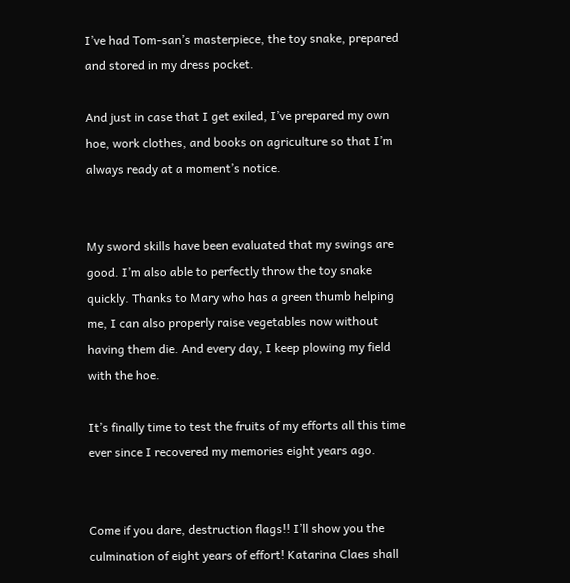I’ve had Tom-san’s masterpiece, the toy snake, prepared and stored in my dress pocket.

And just in case that I get exiled, I’ve prepared my own hoe, work clothes, and books on agriculture so that I’m always ready at a moment’s notice.


My sword skills have been evaluated that my swings are good. I’m also able to perfectly throw the toy snake quickly. Thanks to Mary who has a green thumb helping me, I can also properly raise vegetables now without having them die. And every day, I keep plowing my field with the hoe.

It’s finally time to test the fruits of my efforts all this time ever since I recovered my memories eight years ago.


Come if you dare, destruction flags!! I’ll show you the culmination of eight years of effort! Katarina Claes shall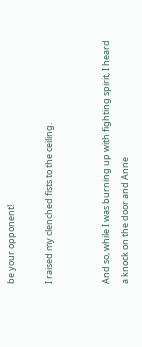be your opponent!

I raised my clenched fists to the ceiling.


And so, while I was burning up with fighting spirit, I heard a knock on the door and Anne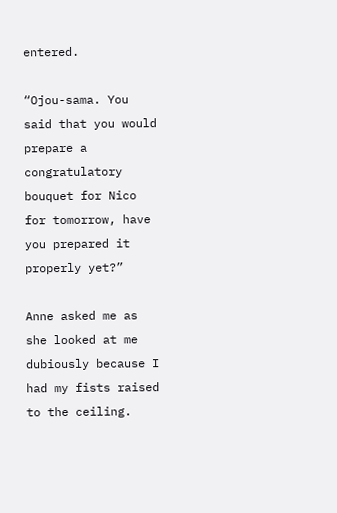entered.

“Ojou-sama. You said that you would prepare a congratulatory bouquet for Nico for tomorrow, have you prepared it properly yet?”

Anne asked me as she looked at me dubiously because I had my fists raised to the ceiling.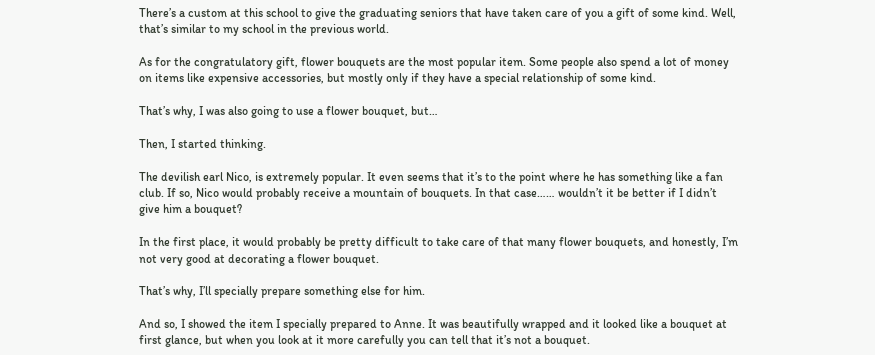There’s a custom at this school to give the graduating seniors that have taken care of you a gift of some kind. Well, that’s similar to my school in the previous world.

As for the congratulatory gift, flower bouquets are the most popular item. Some people also spend a lot of money on items like expensive accessories, but mostly only if they have a special relationship of some kind.

That’s why, I was also going to use a flower bouquet, but…

Then, I started thinking.

The devilish earl Nico, is extremely popular. It even seems that it’s to the point where he has something like a fan club. If so, Nico would probably receive a mountain of bouquets. In that case…… wouldn’t it be better if I didn’t give him a bouquet?

In the first place, it would probably be pretty difficult to take care of that many flower bouquets, and honestly, I’m not very good at decorating a flower bouquet.

That’s why, I’ll specially prepare something else for him.

And so, I showed the item I specially prepared to Anne. It was beautifully wrapped and it looked like a bouquet at first glance, but when you look at it more carefully you can tell that it’s not a bouquet.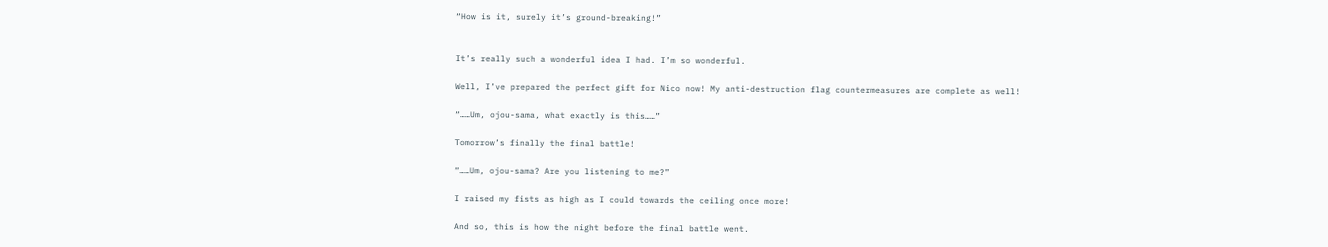“How is it, surely it’s ground-breaking!”


It’s really such a wonderful idea I had. I’m so wonderful.

Well, I’ve prepared the perfect gift for Nico now! My anti-destruction flag countermeasures are complete as well!

“……Um, ojou-sama, what exactly is this……”

Tomorrow’s finally the final battle!

“……Um, ojou-sama? Are you listening to me?”

I raised my fists as high as I could towards the ceiling once more!

And so, this is how the night before the final battle went.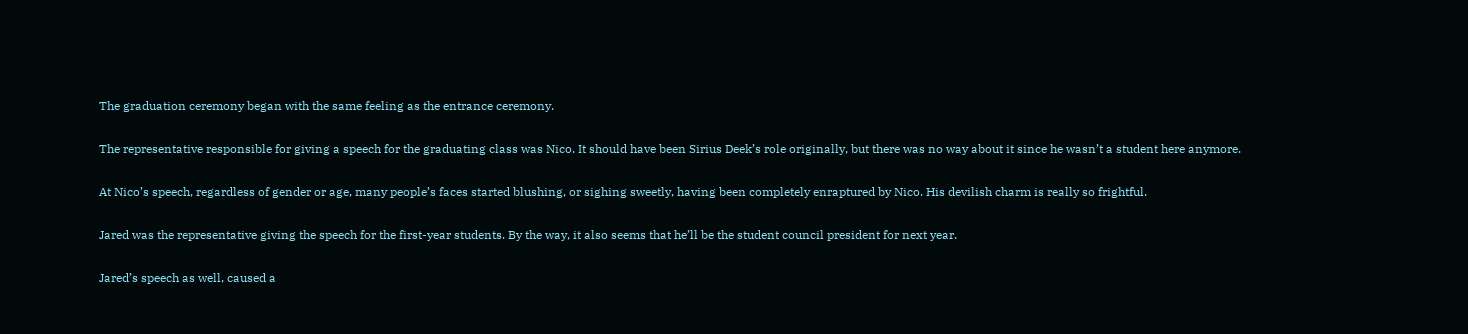The graduation ceremony began with the same feeling as the entrance ceremony.

The representative responsible for giving a speech for the graduating class was Nico. It should have been Sirius Deek’s role originally, but there was no way about it since he wasn’t a student here anymore.

At Nico’s speech, regardless of gender or age, many people’s faces started blushing, or sighing sweetly, having been completely enraptured by Nico. His devilish charm is really so frightful.

Jared was the representative giving the speech for the first-year students. By the way, it also seems that he’ll be the student council president for next year.

Jared’s speech as well, caused a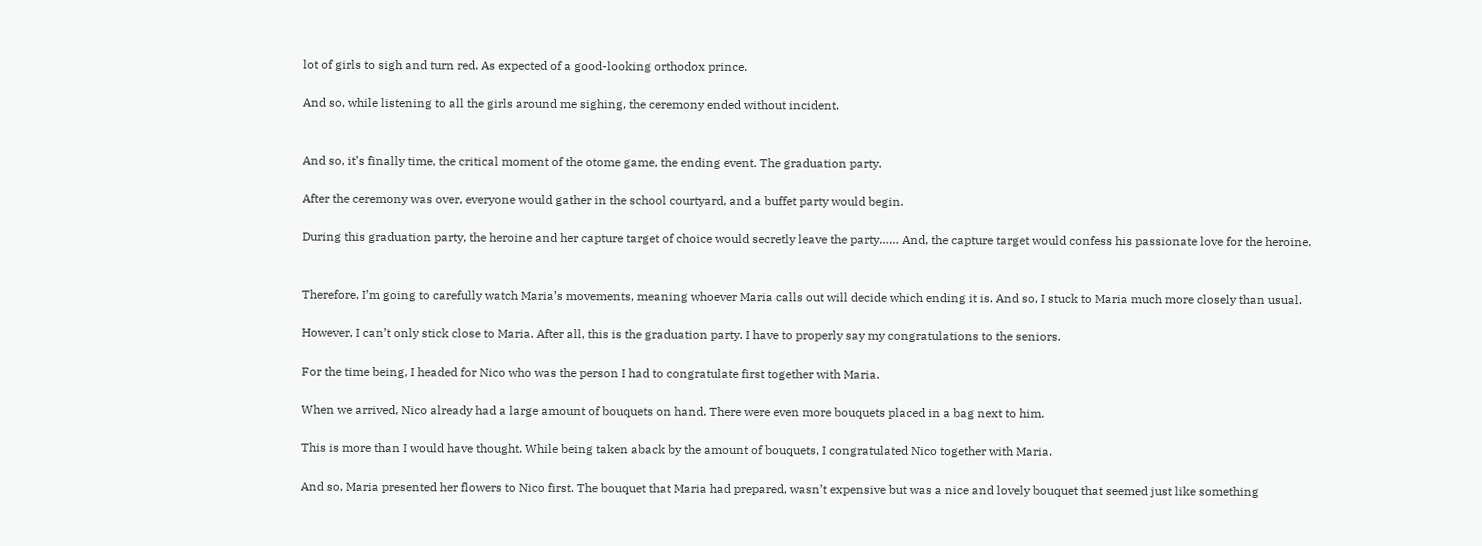lot of girls to sigh and turn red. As expected of a good-looking orthodox prince.

And so, while listening to all the girls around me sighing, the ceremony ended without incident.


And so, it’s finally time, the critical moment of the otome game, the ending event. The graduation party.

After the ceremony was over, everyone would gather in the school courtyard, and a buffet party would begin.

During this graduation party, the heroine and her capture target of choice would secretly leave the party…… And, the capture target would confess his passionate love for the heroine.


Therefore, I’m going to carefully watch Maria’s movements, meaning whoever Maria calls out will decide which ending it is. And so, I stuck to Maria much more closely than usual.

However, I can’t only stick close to Maria. After all, this is the graduation party. I have to properly say my congratulations to the seniors.

For the time being, I headed for Nico who was the person I had to congratulate first together with Maria.

When we arrived, Nico already had a large amount of bouquets on hand. There were even more bouquets placed in a bag next to him.

This is more than I would have thought. While being taken aback by the amount of bouquets, I congratulated Nico together with Maria.

And so, Maria presented her flowers to Nico first. The bouquet that Maria had prepared, wasn’t expensive but was a nice and lovely bouquet that seemed just like something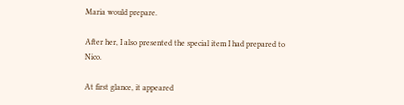Maria would prepare.

After her, I also presented the special item I had prepared to Nico.

At first glance, it appeared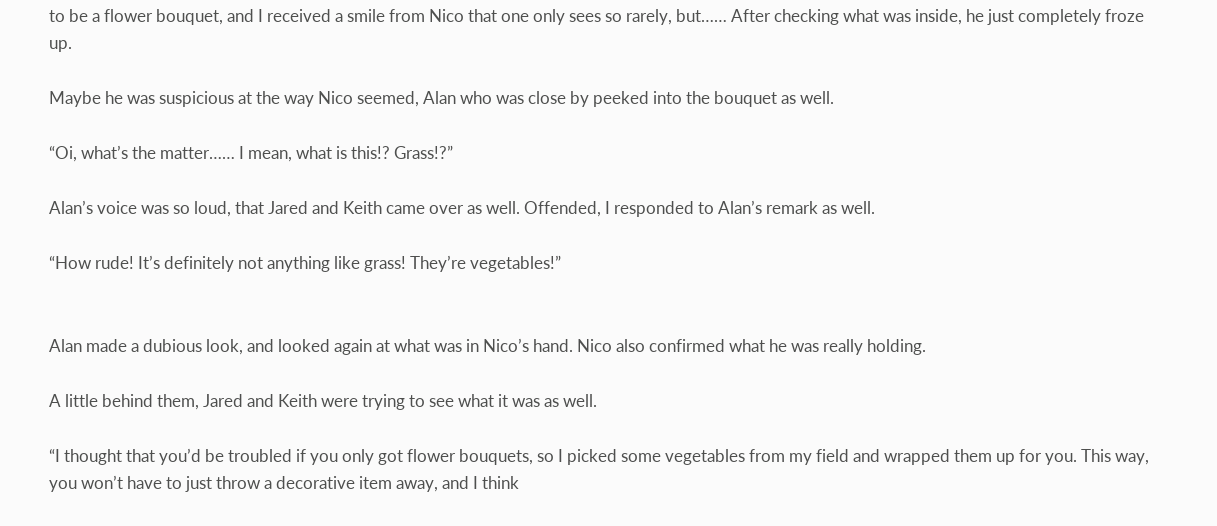to be a flower bouquet, and I received a smile from Nico that one only sees so rarely, but…… After checking what was inside, he just completely froze up.

Maybe he was suspicious at the way Nico seemed, Alan who was close by peeked into the bouquet as well.

“Oi, what’s the matter…… I mean, what is this!? Grass!?”

Alan’s voice was so loud, that Jared and Keith came over as well. Offended, I responded to Alan’s remark as well.

“How rude! It’s definitely not anything like grass! They’re vegetables!”


Alan made a dubious look, and looked again at what was in Nico’s hand. Nico also confirmed what he was really holding.

A little behind them, Jared and Keith were trying to see what it was as well.

“I thought that you’d be troubled if you only got flower bouquets, so I picked some vegetables from my field and wrapped them up for you. This way, you won’t have to just throw a decorative item away, and I think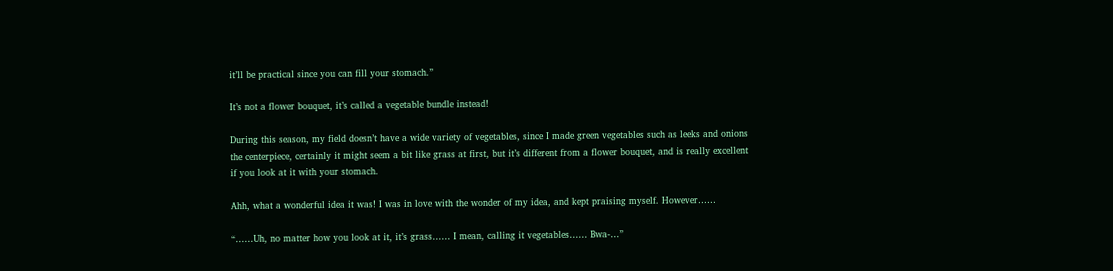it’ll be practical since you can fill your stomach.”

It’s not a flower bouquet, it’s called a vegetable bundle instead!

During this season, my field doesn’t have a wide variety of vegetables, since I made green vegetables such as leeks and onions the centerpiece, certainly it might seem a bit like grass at first, but it’s different from a flower bouquet, and is really excellent if you look at it with your stomach.

Ahh, what a wonderful idea it was! I was in love with the wonder of my idea, and kept praising myself. However……

“……Uh, no matter how you look at it, it’s grass…… I mean, calling it vegetables…… Bwa-…”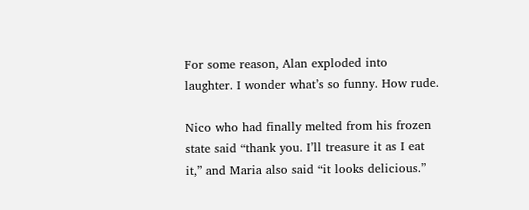For some reason, Alan exploded into laughter. I wonder what’s so funny. How rude.

Nico who had finally melted from his frozen state said “thank you. I’ll treasure it as I eat it,” and Maria also said “it looks delicious.”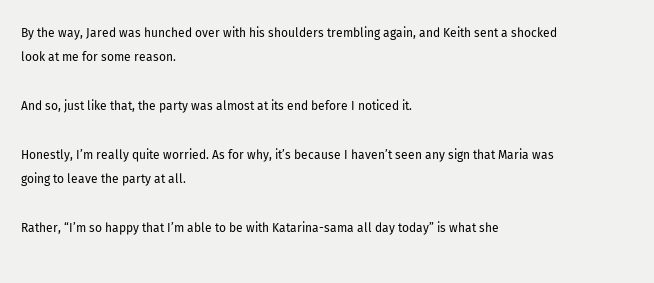By the way, Jared was hunched over with his shoulders trembling again, and Keith sent a shocked look at me for some reason.

And so, just like that, the party was almost at its end before I noticed it.

Honestly, I’m really quite worried. As for why, it’s because I haven’t seen any sign that Maria was going to leave the party at all.

Rather, “I’m so happy that I’m able to be with Katarina-sama all day today” is what she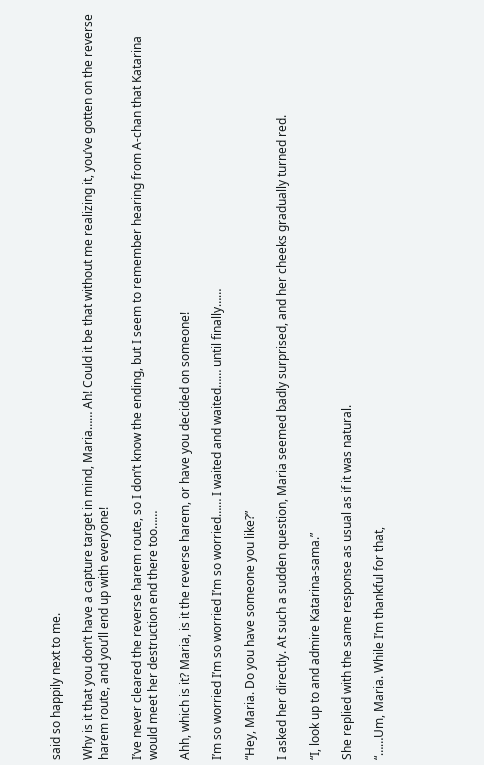said so happily next to me.

Why is it that you don’t have a capture target in mind, Maria…… Ah! Could it be that without me realizing it, you’ve gotten on the reverse harem route, and you’ll end up with everyone!

I’ve never cleared the reverse harem route, so I don’t know the ending, but I seem to remember hearing from A-chan that Katarina would meet her destruction end there too……

Ahh, which is it? Maria, is it the reverse harem, or have you decided on someone!

I’m so worried I’m so worried I’m so worried…… I waited and waited…… until finally……

“Hey, Maria. Do you have someone you like?”

I asked her directly. At such a sudden question, Maria seemed badly surprised, and her cheeks gradually turned red.

“I, look up to and admire Katarina-sama.”

She replied with the same response as usual as if it was natural.

“……Um, Maria. While I’m thankful for that,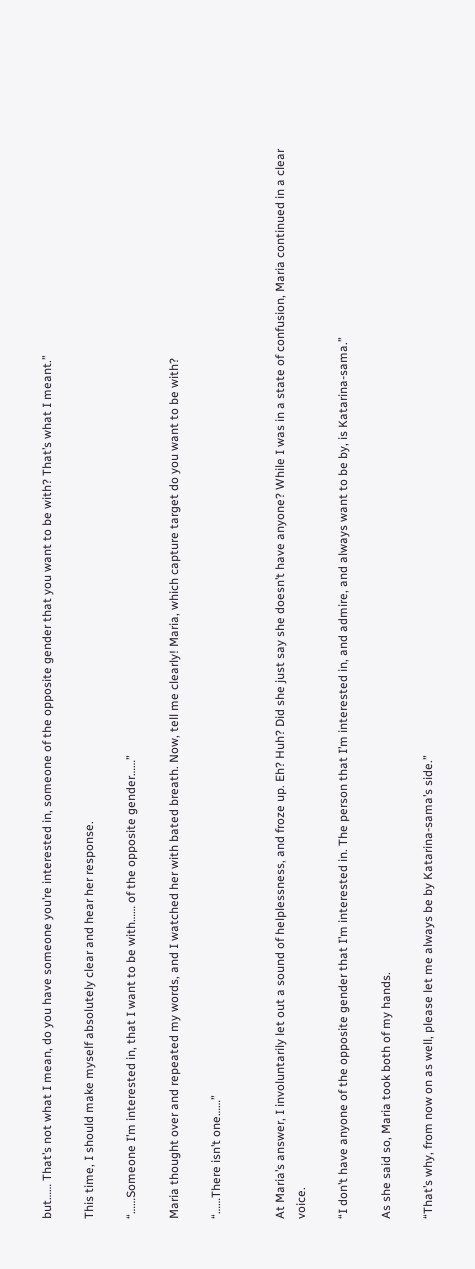but…… That’s not what I mean, do you have someone you’re interested in, someone of the opposite gender that you want to be with? That’s what I meant.”

This time, I should make myself absolutely clear and hear her response.

“……Someone I’m interested in, that I want to be with…… of the opposite gender……”

Maria thought over and repeated my words, and I watched her with bated breath. Now, tell me clearly! Maria, which capture target do you want to be with?

“……There isn’t one……”


At Maria’s answer, I involuntarily let out a sound of helplessness, and froze up. Eh? Huh? Did she just say she doesn’t have anyone? While I was in a state of confusion, Maria continued in a clear voice.

“I don’t have anyone of the opposite gender that I’m interested in. The person that I’m interested in, and admire, and always want to be by, is Katarina-sama.”

As she said so, Maria took both of my hands.

“That’s why, from now on as well, please let me always be by Katarina-sama’s side.”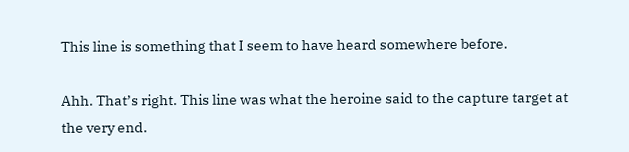This line is something that I seem to have heard somewhere before.

Ahh. That’s right. This line was what the heroine said to the capture target at the very end.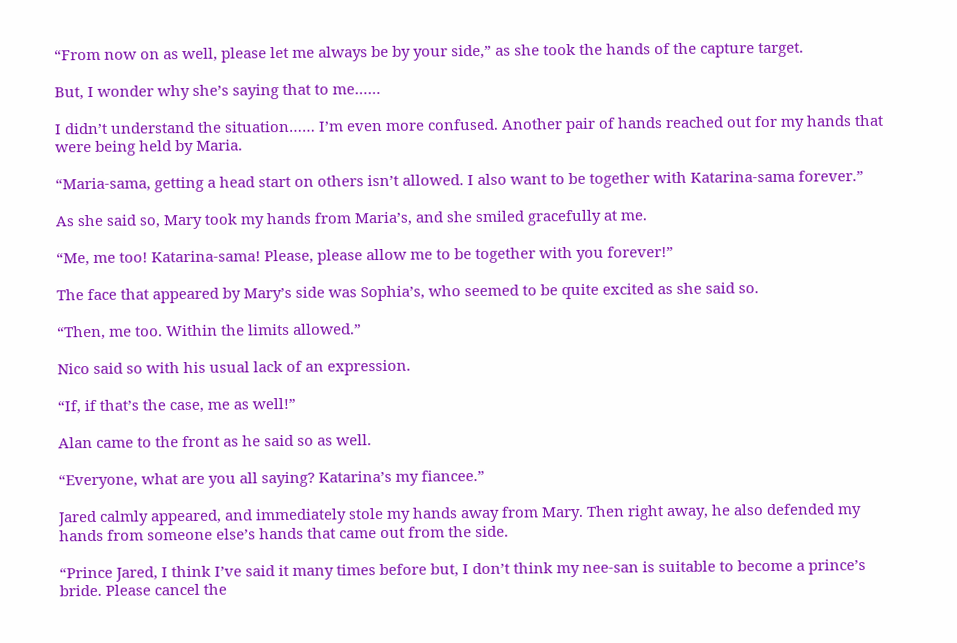“From now on as well, please let me always be by your side,” as she took the hands of the capture target.

But, I wonder why she’s saying that to me……

I didn’t understand the situation…… I’m even more confused. Another pair of hands reached out for my hands that were being held by Maria.

“Maria-sama, getting a head start on others isn’t allowed. I also want to be together with Katarina-sama forever.”

As she said so, Mary took my hands from Maria’s, and she smiled gracefully at me.

“Me, me too! Katarina-sama! Please, please allow me to be together with you forever!”

The face that appeared by Mary’s side was Sophia’s, who seemed to be quite excited as she said so.

“Then, me too. Within the limits allowed.”

Nico said so with his usual lack of an expression.

“If, if that’s the case, me as well!”

Alan came to the front as he said so as well.

“Everyone, what are you all saying? Katarina’s my fiancee.”

Jared calmly appeared, and immediately stole my hands away from Mary. Then right away, he also defended my hands from someone else’s hands that came out from the side.

“Prince Jared, I think I’ve said it many times before but, I don’t think my nee-san is suitable to become a prince’s bride. Please cancel the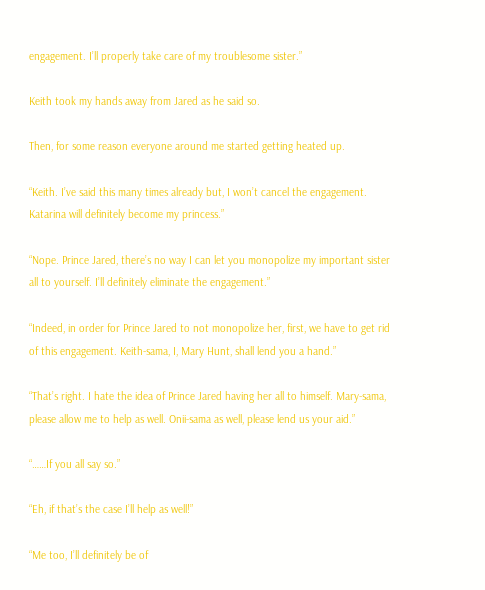engagement. I’ll properly take care of my troublesome sister.”

Keith took my hands away from Jared as he said so.

Then, for some reason everyone around me started getting heated up.

“Keith. I’ve said this many times already but, I won’t cancel the engagement. Katarina will definitely become my princess.”

“Nope. Prince Jared, there’s no way I can let you monopolize my important sister all to yourself. I’ll definitely eliminate the engagement.”

“Indeed, in order for Prince Jared to not monopolize her, first, we have to get rid of this engagement. Keith-sama, I, Mary Hunt, shall lend you a hand.”

“That’s right. I hate the idea of Prince Jared having her all to himself. Mary-sama, please allow me to help as well. Onii-sama as well, please lend us your aid.”

“……If you all say so.”

“Eh, if that’s the case I’ll help as well!”

“Me too, I’ll definitely be of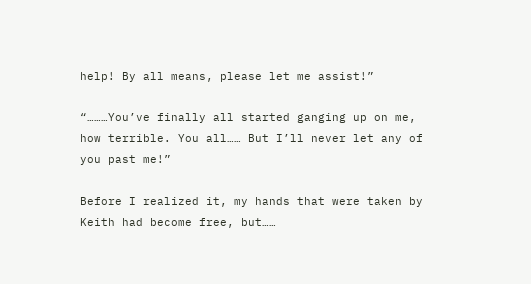help! By all means, please let me assist!”

“………You’ve finally all started ganging up on me, how terrible. You all…… But I’ll never let any of you past me!”

Before I realized it, my hands that were taken by Keith had become free, but……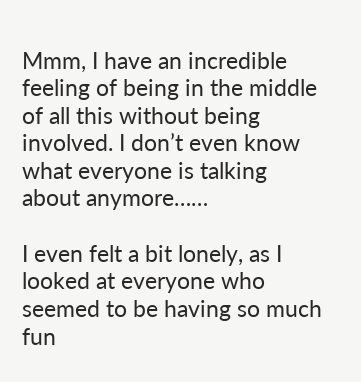Mmm, I have an incredible feeling of being in the middle of all this without being involved. I don’t even know what everyone is talking about anymore……

I even felt a bit lonely, as I looked at everyone who seemed to be having so much fun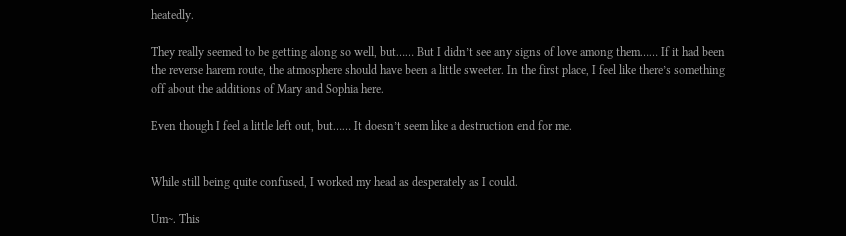heatedly.

They really seemed to be getting along so well, but…… But I didn’t see any signs of love among them…… If it had been the reverse harem route, the atmosphere should have been a little sweeter. In the first place, I feel like there’s something off about the additions of Mary and Sophia here.

Even though I feel a little left out, but…… It doesn’t seem like a destruction end for me.


While still being quite confused, I worked my head as desperately as I could.

Um~. This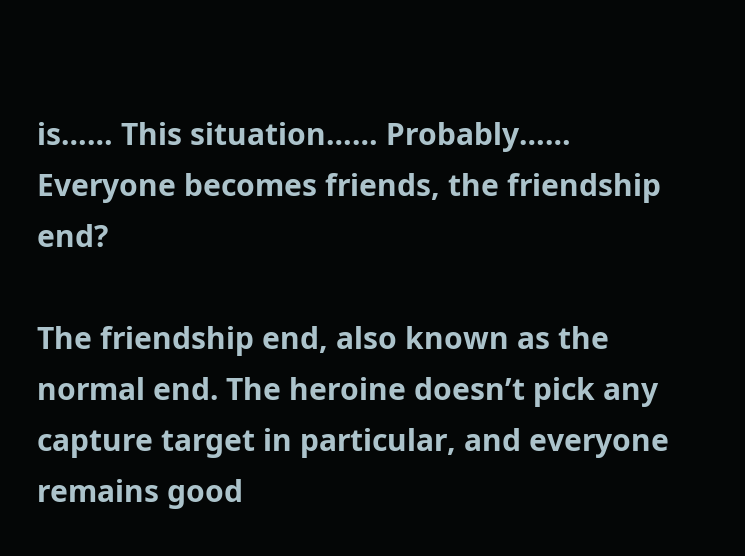is…… This situation…… Probably…… Everyone becomes friends, the friendship end?

The friendship end, also known as the normal end. The heroine doesn’t pick any capture target in particular, and everyone remains good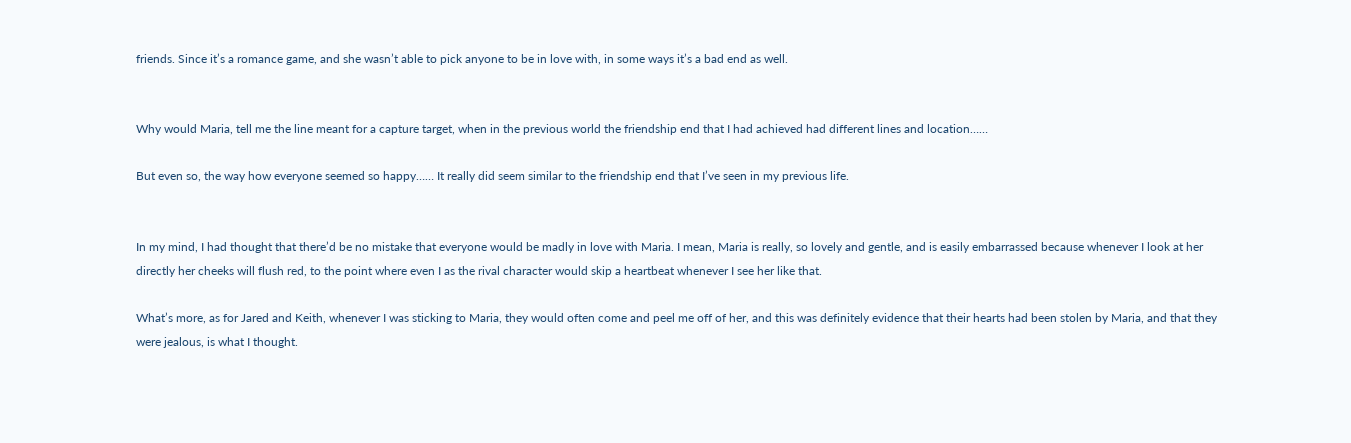friends. Since it’s a romance game, and she wasn’t able to pick anyone to be in love with, in some ways it’s a bad end as well.


Why would Maria, tell me the line meant for a capture target, when in the previous world the friendship end that I had achieved had different lines and location……

But even so, the way how everyone seemed so happy…… It really did seem similar to the friendship end that I’ve seen in my previous life.


In my mind, I had thought that there’d be no mistake that everyone would be madly in love with Maria. I mean, Maria is really, so lovely and gentle, and is easily embarrassed because whenever I look at her directly her cheeks will flush red, to the point where even I as the rival character would skip a heartbeat whenever I see her like that.

What’s more, as for Jared and Keith, whenever I was sticking to Maria, they would often come and peel me off of her, and this was definitely evidence that their hearts had been stolen by Maria, and that they were jealous, is what I thought.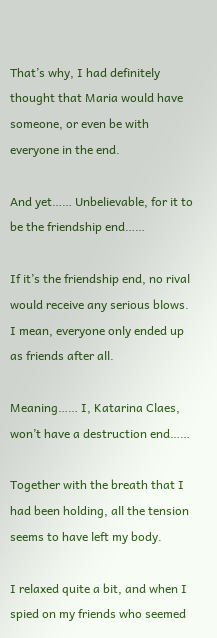That’s why, I had definitely thought that Maria would have someone, or even be with everyone in the end.

And yet…… Unbelievable, for it to be the friendship end……

If it’s the friendship end, no rival would receive any serious blows. I mean, everyone only ended up as friends after all.

Meaning…… I, Katarina Claes, won’t have a destruction end……

Together with the breath that I had been holding, all the tension seems to have left my body.

I relaxed quite a bit, and when I spied on my friends who seemed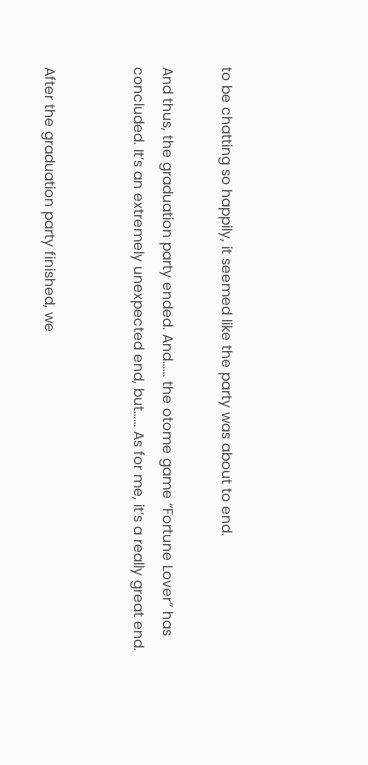to be chatting so happily, it seemed like the party was about to end.

And thus, the graduation party ended. And…… the otome game “Fortune Lover” has concluded. It’s an extremely unexpected end, but…… As for me, it’s a really great end.


After the graduation party finished, we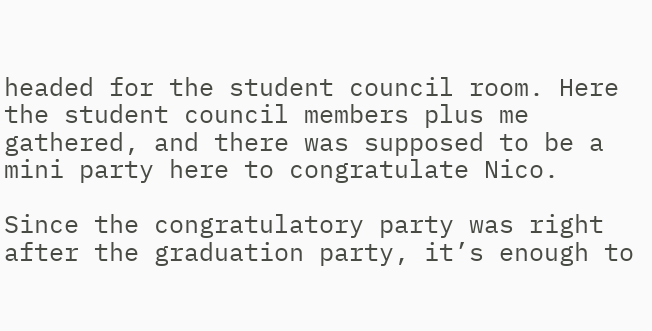headed for the student council room. Here the student council members plus me gathered, and there was supposed to be a mini party here to congratulate Nico.

Since the congratulatory party was right after the graduation party, it’s enough to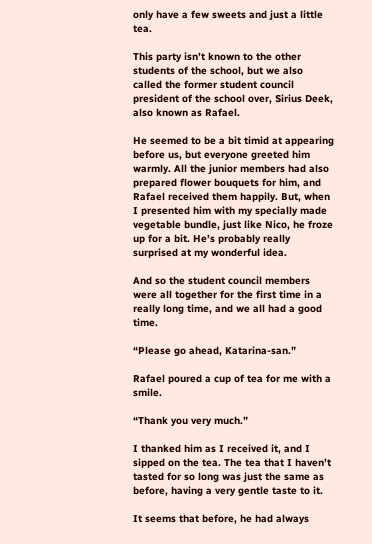only have a few sweets and just a little tea.

This party isn’t known to the other students of the school, but we also called the former student council president of the school over, Sirius Deek, also known as Rafael.

He seemed to be a bit timid at appearing before us, but everyone greeted him warmly. All the junior members had also prepared flower bouquets for him, and Rafael received them happily. But, when I presented him with my specially made vegetable bundle, just like Nico, he froze up for a bit. He’s probably really surprised at my wonderful idea.

And so the student council members were all together for the first time in a really long time, and we all had a good time.

“Please go ahead, Katarina-san.”

Rafael poured a cup of tea for me with a smile.

“Thank you very much.”

I thanked him as I received it, and I sipped on the tea. The tea that I haven’t tasted for so long was just the same as before, having a very gentle taste to it.

It seems that before, he had always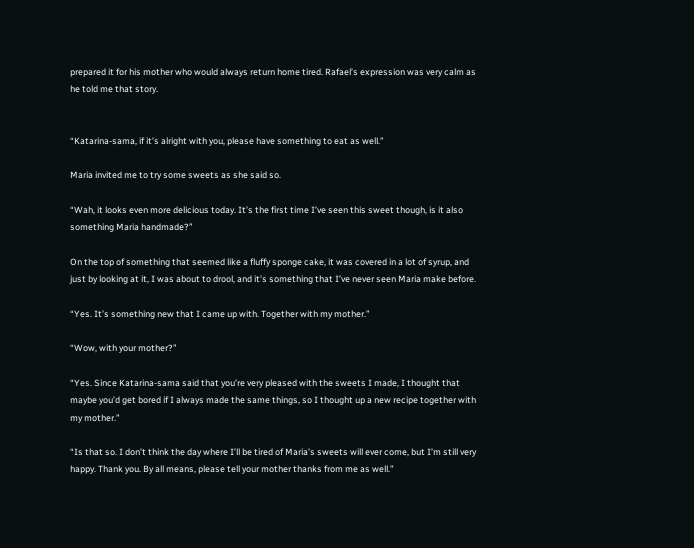prepared it for his mother who would always return home tired. Rafael’s expression was very calm as he told me that story.


“Katarina-sama, if it’s alright with you, please have something to eat as well.”

Maria invited me to try some sweets as she said so.

“Wah, it looks even more delicious today. It’s the first time I’ve seen this sweet though, is it also something Maria handmade?”

On the top of something that seemed like a fluffy sponge cake, it was covered in a lot of syrup, and just by looking at it, I was about to drool, and it’s something that I’ve never seen Maria make before.

“Yes. It’s something new that I came up with. Together with my mother.”

“Wow, with your mother?”

“Yes. Since Katarina-sama said that you’re very pleased with the sweets I made, I thought that maybe you’d get bored if I always made the same things, so I thought up a new recipe together with my mother.”

“Is that so. I don’t think the day where I’ll be tired of Maria’s sweets will ever come, but I’m still very happy. Thank you. By all means, please tell your mother thanks from me as well.”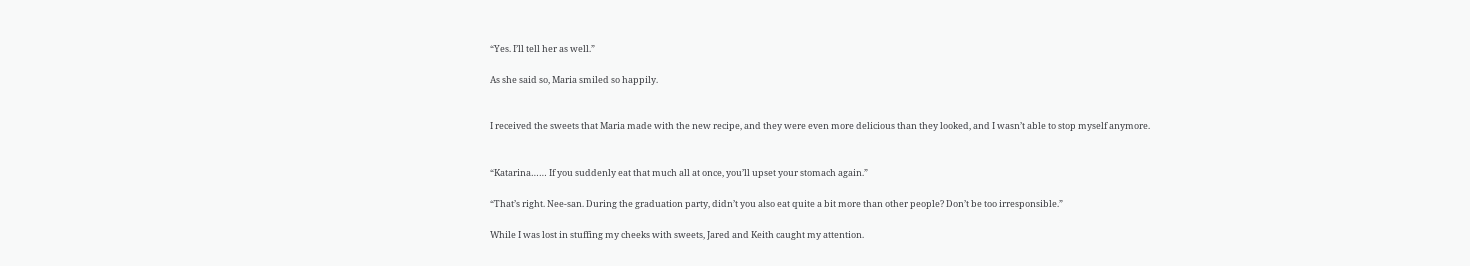“Yes. I’ll tell her as well.”

As she said so, Maria smiled so happily.


I received the sweets that Maria made with the new recipe, and they were even more delicious than they looked, and I wasn’t able to stop myself anymore.


“Katarina…… If you suddenly eat that much all at once, you’ll upset your stomach again.”

“That’s right. Nee-san. During the graduation party, didn’t you also eat quite a bit more than other people? Don’t be too irresponsible.”

While I was lost in stuffing my cheeks with sweets, Jared and Keith caught my attention.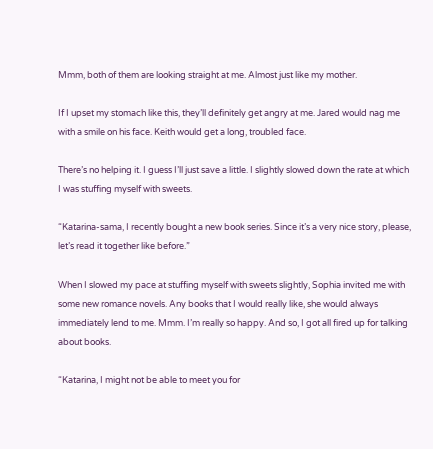Mmm, both of them are looking straight at me. Almost just like my mother.

If I upset my stomach like this, they’ll definitely get angry at me. Jared would nag me with a smile on his face. Keith would get a long, troubled face.

There’s no helping it. I guess I’ll just save a little. I slightly slowed down the rate at which I was stuffing myself with sweets.

“Katarina-sama, I recently bought a new book series. Since it’s a very nice story, please, let’s read it together like before.”

When I slowed my pace at stuffing myself with sweets slightly, Sophia invited me with some new romance novels. Any books that I would really like, she would always immediately lend to me. Mmm. I’m really so happy. And so, I got all fired up for talking about books.

“Katarina, I might not be able to meet you for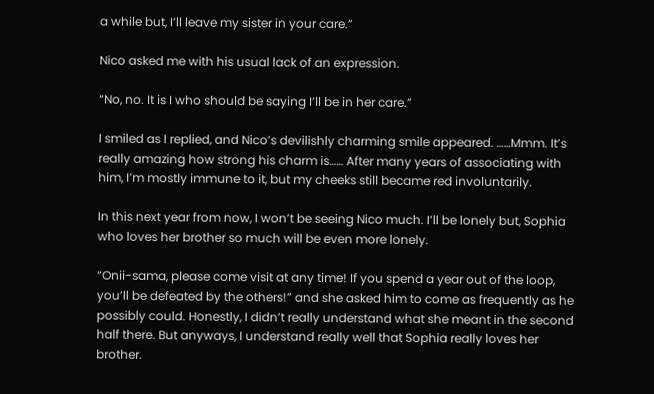a while but, I’ll leave my sister in your care.”

Nico asked me with his usual lack of an expression.

“No, no. It is I who should be saying I’ll be in her care.”

I smiled as I replied, and Nico’s devilishly charming smile appeared. ……Mmm. It’s really amazing how strong his charm is…… After many years of associating with him, I’m mostly immune to it, but my cheeks still became red involuntarily.

In this next year from now, I won’t be seeing Nico much. I’ll be lonely but, Sophia who loves her brother so much will be even more lonely.

“Onii-sama, please come visit at any time! If you spend a year out of the loop, you’ll be defeated by the others!” and she asked him to come as frequently as he possibly could. Honestly, I didn’t really understand what she meant in the second half there. But anyways, I understand really well that Sophia really loves her brother.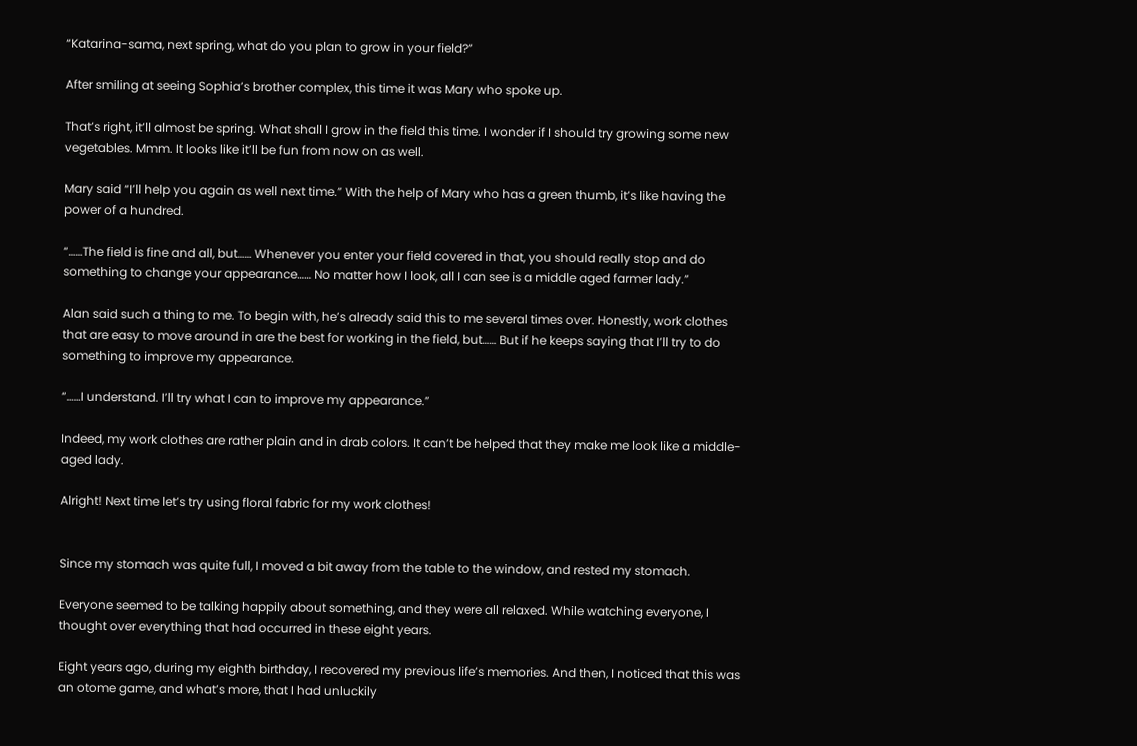“Katarina-sama, next spring, what do you plan to grow in your field?”

After smiling at seeing Sophia’s brother complex, this time it was Mary who spoke up.

That’s right, it’ll almost be spring. What shall I grow in the field this time. I wonder if I should try growing some new vegetables. Mmm. It looks like it’ll be fun from now on as well.

Mary said “I’ll help you again as well next time.” With the help of Mary who has a green thumb, it’s like having the power of a hundred.

“……The field is fine and all, but…… Whenever you enter your field covered in that, you should really stop and do something to change your appearance…… No matter how I look, all I can see is a middle aged farmer lady.”

Alan said such a thing to me. To begin with, he’s already said this to me several times over. Honestly, work clothes that are easy to move around in are the best for working in the field, but…… But if he keeps saying that I’ll try to do something to improve my appearance.

“……I understand. I’ll try what I can to improve my appearance.”

Indeed, my work clothes are rather plain and in drab colors. It can’t be helped that they make me look like a middle-aged lady.

Alright! Next time let’s try using floral fabric for my work clothes!


Since my stomach was quite full, I moved a bit away from the table to the window, and rested my stomach.

Everyone seemed to be talking happily about something, and they were all relaxed. While watching everyone, I thought over everything that had occurred in these eight years.

Eight years ago, during my eighth birthday, I recovered my previous life’s memories. And then, I noticed that this was an otome game, and what’s more, that I had unluckily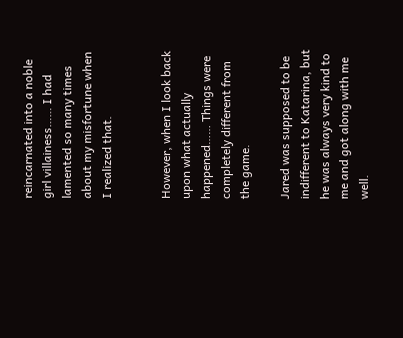reincarnated into a noble girl villainess…… I had lamented so many times about my misfortune when I realized that.


However, when I look back upon what actually happened…… Things were completely different from the game.

Jared was supposed to be indifferent to Katarina, but he was always very kind to me and got along with me well.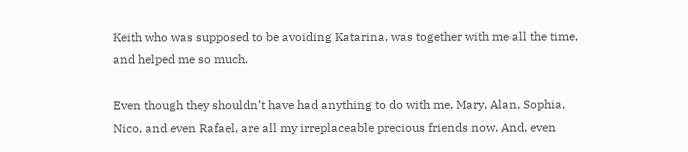Keith who was supposed to be avoiding Katarina, was together with me all the time, and helped me so much.

Even though they shouldn’t have had anything to do with me, Mary, Alan, Sophia, Nico, and even Rafael, are all my irreplaceable precious friends now. And, even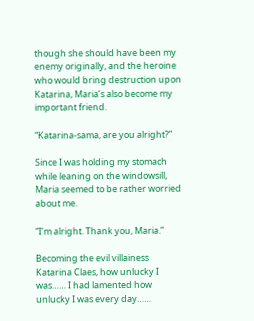though she should have been my enemy originally, and the heroine who would bring destruction upon Katarina, Maria’s also become my important friend.

“Katarina-sama, are you alright?”

Since I was holding my stomach while leaning on the windowsill, Maria seemed to be rather worried about me.

“I’m alright. Thank you, Maria.”

Becoming the evil villainess Katarina Claes, how unlucky I was…… I had lamented how unlucky I was every day……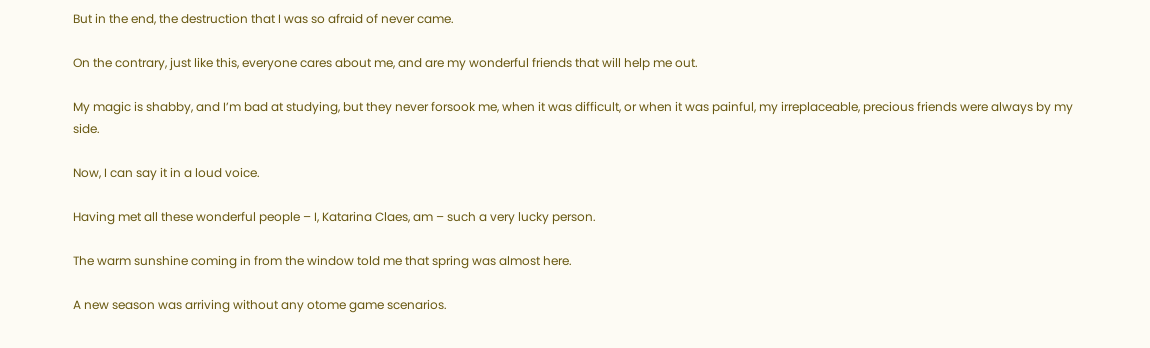But in the end, the destruction that I was so afraid of never came.

On the contrary, just like this, everyone cares about me, and are my wonderful friends that will help me out.

My magic is shabby, and I’m bad at studying, but they never forsook me, when it was difficult, or when it was painful, my irreplaceable, precious friends were always by my side.

Now, I can say it in a loud voice.

Having met all these wonderful people – I, Katarina Claes, am – such a very lucky person.

The warm sunshine coming in from the window told me that spring was almost here.

A new season was arriving without any otome game scenarios.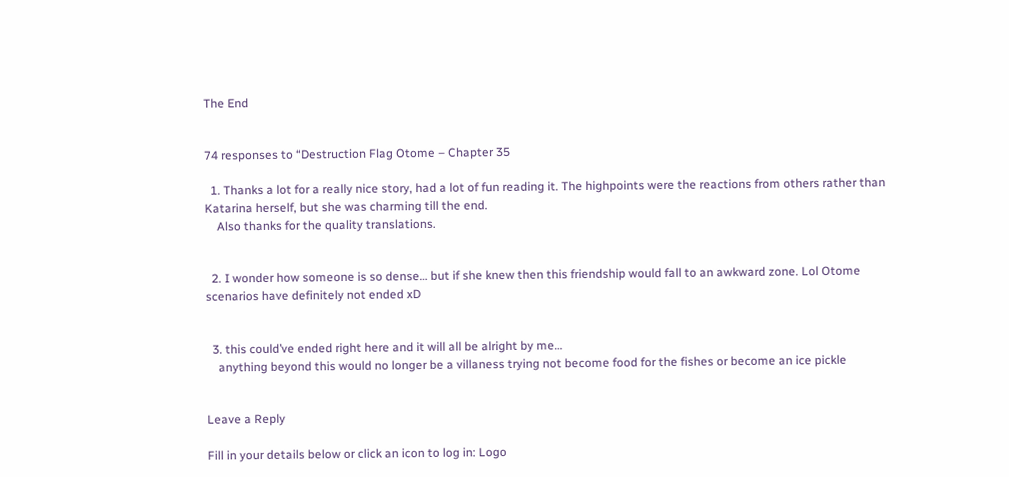The End


74 responses to “Destruction Flag Otome – Chapter 35

  1. Thanks a lot for a really nice story, had a lot of fun reading it. The highpoints were the reactions from others rather than Katarina herself, but she was charming till the end.
    Also thanks for the quality translations.


  2. I wonder how someone is so dense… but if she knew then this friendship would fall to an awkward zone. Lol Otome scenarios have definitely not ended xD


  3. this could’ve ended right here and it will all be alright by me…
    anything beyond this would no longer be a villaness trying not become food for the fishes or become an ice pickle


Leave a Reply

Fill in your details below or click an icon to log in: Logo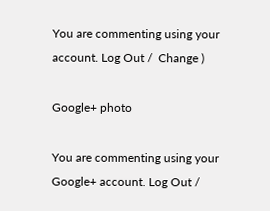You are commenting using your account. Log Out /  Change )

Google+ photo

You are commenting using your Google+ account. Log Out /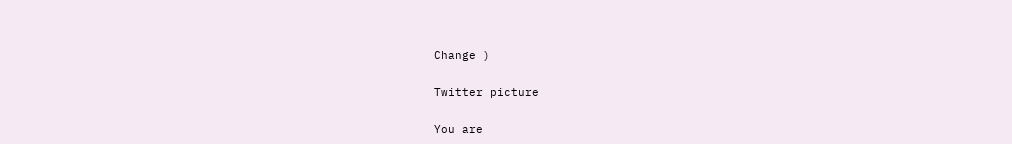Change )

Twitter picture

You are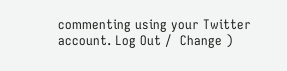commenting using your Twitter account. Log Out /  Change )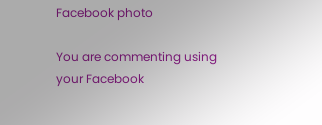Facebook photo

You are commenting using your Facebook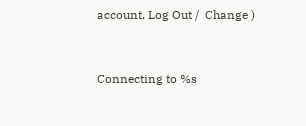account. Log Out /  Change )


Connecting to %s